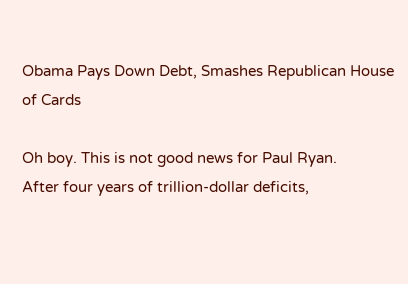Obama Pays Down Debt, Smashes Republican House of Cards

Oh boy. This is not good news for Paul Ryan.
After four years of trillion-dollar deficits,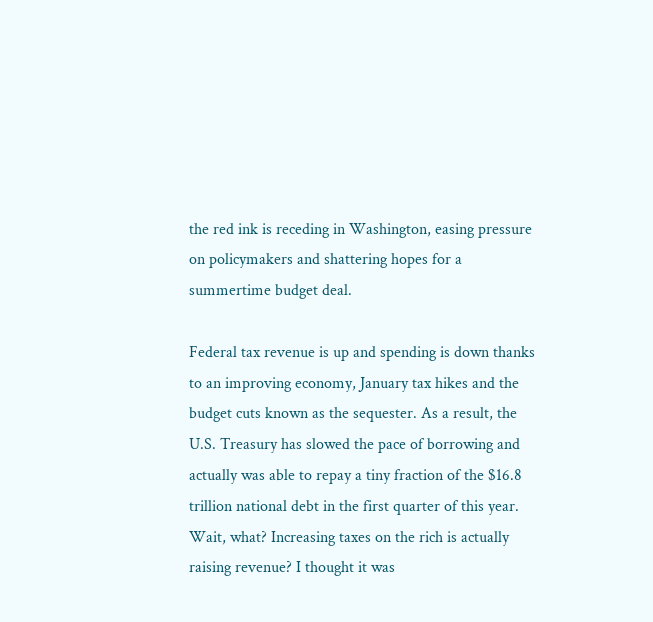the red ink is receding in Washington, easing pressure on policymakers and shattering hopes for a summertime budget deal.

Federal tax revenue is up and spending is down thanks to an improving economy, January tax hikes and the budget cuts known as the sequester. As a result, the U.S. Treasury has slowed the pace of borrowing and actually was able to repay a tiny fraction of the $16.8 trillion national debt in the first quarter of this year.
Wait, what? Increasing taxes on the rich is actually raising revenue? I thought it was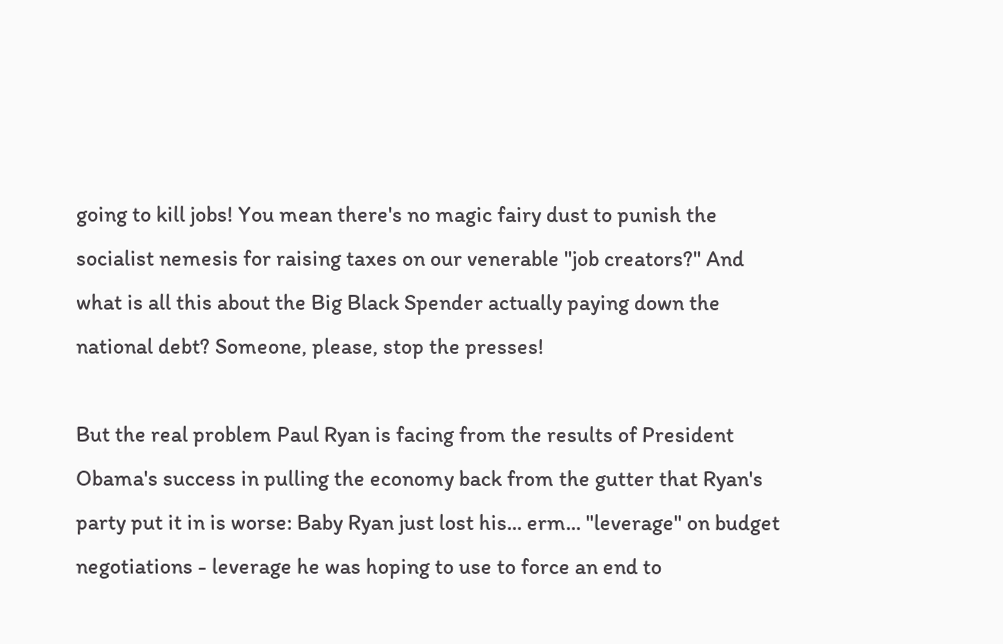going to kill jobs! You mean there's no magic fairy dust to punish the socialist nemesis for raising taxes on our venerable "job creators?" And what is all this about the Big Black Spender actually paying down the national debt? Someone, please, stop the presses!

But the real problem Paul Ryan is facing from the results of President Obama's success in pulling the economy back from the gutter that Ryan's party put it in is worse: Baby Ryan just lost his... erm... "leverage" on budget negotiations - leverage he was hoping to use to force an end to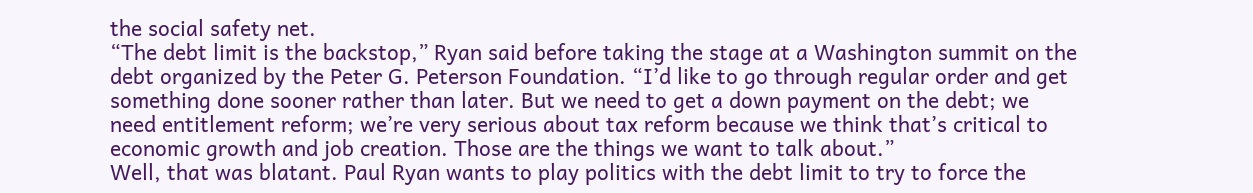the social safety net.
“The debt limit is the backstop,” Ryan said before taking the stage at a Washington summit on the debt organized by the Peter G. Peterson Foundation. “I’d like to go through regular order and get something done sooner rather than later. But we need to get a down payment on the debt; we need entitlement reform; we’re very serious about tax reform because we think that’s critical to economic growth and job creation. Those are the things we want to talk about.”
Well, that was blatant. Paul Ryan wants to play politics with the debt limit to try to force the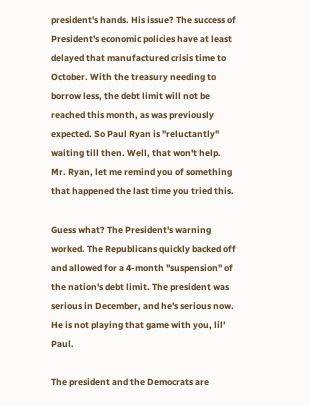president's hands. His issue? The success of President's economic policies have at least delayed that manufactured crisis time to October. With the treasury needing to borrow less, the debt limit will not be reached this month, as was previously expected. So Paul Ryan is "reluctantly" waiting till then. Well, that won't help. Mr. Ryan, let me remind you of something that happened the last time you tried this.

Guess what? The President's warning worked. The Republicans quickly backed off and allowed for a 4-month "suspension" of the nation's debt limit. The president was serious in December, and he's serious now. He is not playing that game with you, lil' Paul.

The president and the Democrats are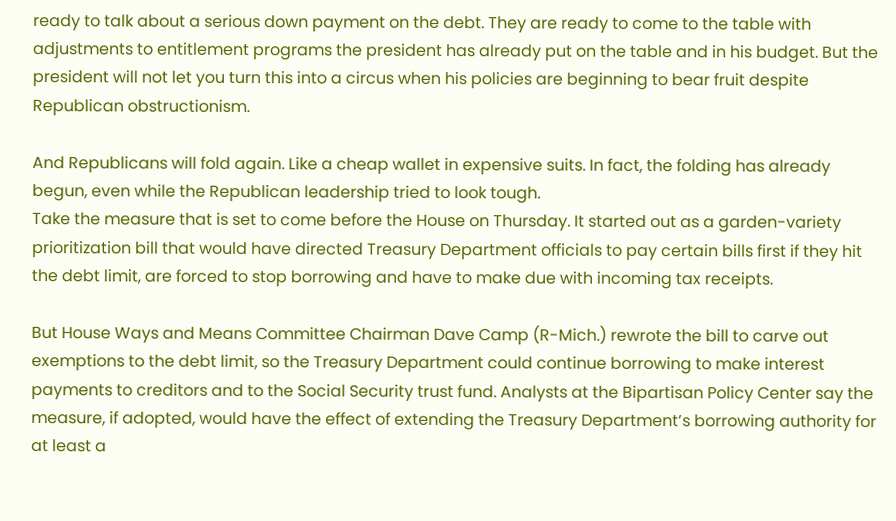ready to talk about a serious down payment on the debt. They are ready to come to the table with adjustments to entitlement programs the president has already put on the table and in his budget. But the president will not let you turn this into a circus when his policies are beginning to bear fruit despite Republican obstructionism.

And Republicans will fold again. Like a cheap wallet in expensive suits. In fact, the folding has already begun, even while the Republican leadership tried to look tough.
Take the measure that is set to come before the House on Thursday. It started out as a garden-variety prioritization bill that would have directed Treasury Department officials to pay certain bills first if they hit the debt limit, are forced to stop borrowing and have to make due with incoming tax receipts.

But House Ways and Means Committee Chairman Dave Camp (R-Mich.) rewrote the bill to carve out exemptions to the debt limit, so the Treasury Department could continue borrowing to make interest payments to creditors and to the Social Security trust fund. Analysts at the Bipartisan Policy Center say the measure, if adopted, would have the effect of extending the Treasury Department’s borrowing authority for at least a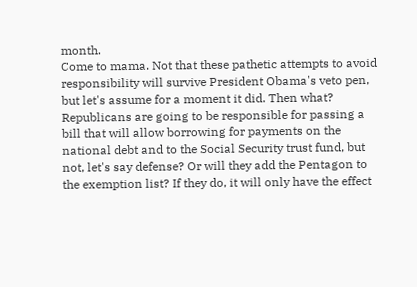month.
Come to mama. Not that these pathetic attempts to avoid responsibility will survive President Obama's veto pen, but let's assume for a moment it did. Then what? Republicans are going to be responsible for passing a bill that will allow borrowing for payments on the national debt and to the Social Security trust fund, but not, let's say defense? Or will they add the Pentagon to the exemption list? If they do, it will only have the effect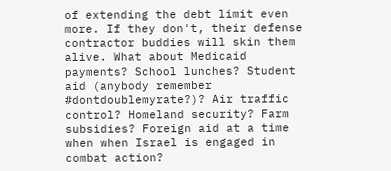of extending the debt limit even more. If they don't, their defense contractor buddies will skin them alive. What about Medicaid payments? School lunches? Student aid (anybody remember #dontdoublemyrate?)? Air traffic control? Homeland security? Farm subsidies? Foreign aid at a time when when Israel is engaged in combat action?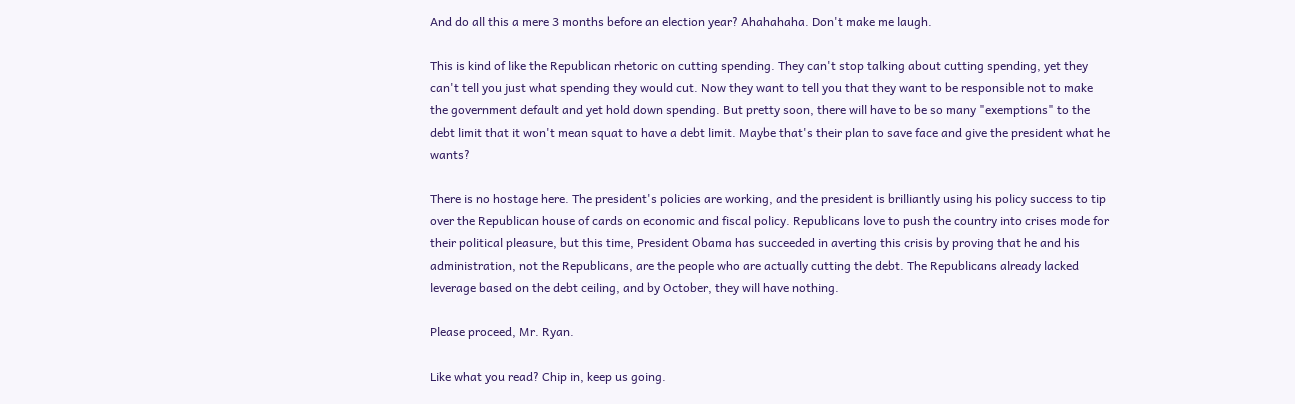And do all this a mere 3 months before an election year? Ahahahaha. Don't make me laugh.

This is kind of like the Republican rhetoric on cutting spending. They can't stop talking about cutting spending, yet they can't tell you just what spending they would cut. Now they want to tell you that they want to be responsible not to make the government default and yet hold down spending. But pretty soon, there will have to be so many "exemptions" to the debt limit that it won't mean squat to have a debt limit. Maybe that's their plan to save face and give the president what he wants?

There is no hostage here. The president's policies are working, and the president is brilliantly using his policy success to tip over the Republican house of cards on economic and fiscal policy. Republicans love to push the country into crises mode for their political pleasure, but this time, President Obama has succeeded in averting this crisis by proving that he and his administration, not the Republicans, are the people who are actually cutting the debt. The Republicans already lacked leverage based on the debt ceiling, and by October, they will have nothing.

Please proceed, Mr. Ryan.

Like what you read? Chip in, keep us going.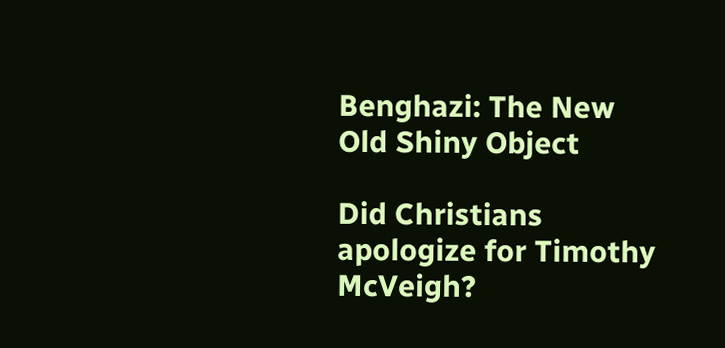Benghazi: The New Old Shiny Object

Did Christians apologize for Timothy McVeigh?